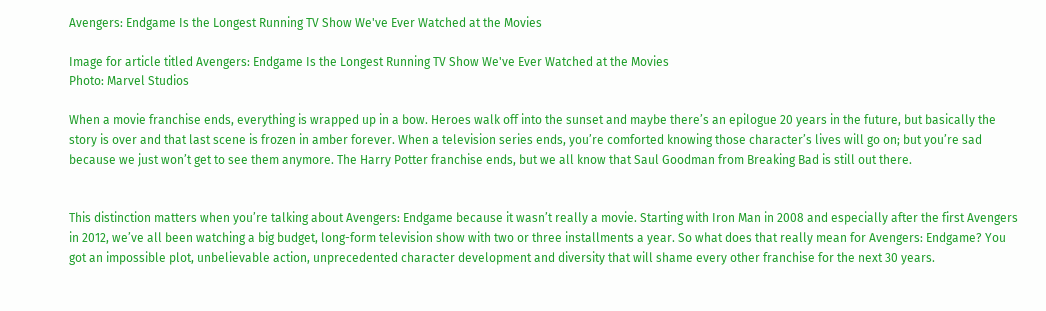Avengers: Endgame Is the Longest Running TV Show We've Ever Watched at the Movies

Image for article titled Avengers: Endgame Is the Longest Running TV Show We've Ever Watched at the Movies
Photo: Marvel Studios

When a movie franchise ends, everything is wrapped up in a bow. Heroes walk off into the sunset and maybe there’s an epilogue 20 years in the future, but basically the story is over and that last scene is frozen in amber forever. When a television series ends, you’re comforted knowing those character’s lives will go on; but you’re sad because we just won’t get to see them anymore. The Harry Potter franchise ends, but we all know that Saul Goodman from Breaking Bad is still out there.


This distinction matters when you’re talking about Avengers: Endgame because it wasn’t really a movie. Starting with Iron Man in 2008 and especially after the first Avengers in 2012, we’ve all been watching a big budget, long-form television show with two or three installments a year. So what does that really mean for Avengers: Endgame? You got an impossible plot, unbelievable action, unprecedented character development and diversity that will shame every other franchise for the next 30 years.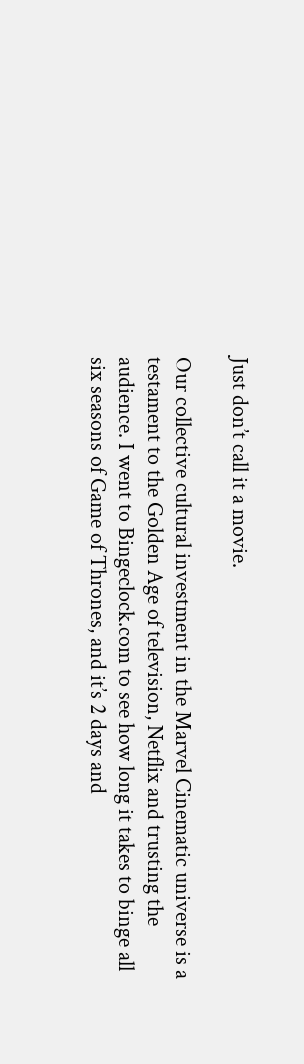Just don’t call it a movie.

Our collective cultural investment in the Marvel Cinematic universe is a testament to the Golden Age of television, Netflix and trusting the audience. I went to Bingeclock.com to see how long it takes to binge all six seasons of Game of Thrones, and it’s 2 days and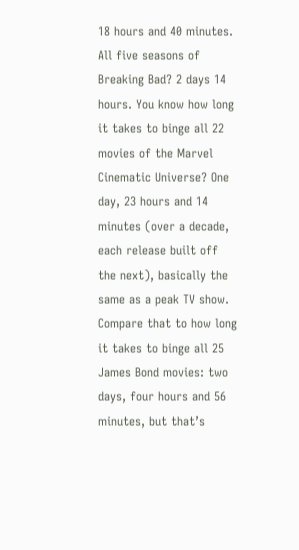18 hours and 40 minutes. All five seasons of Breaking Bad? 2 days 14 hours. You know how long it takes to binge all 22 movies of the Marvel Cinematic Universe? One day, 23 hours and 14 minutes (over a decade, each release built off the next), basically the same as a peak TV show. Compare that to how long it takes to binge all 25 James Bond movies: two days, four hours and 56 minutes, but that’s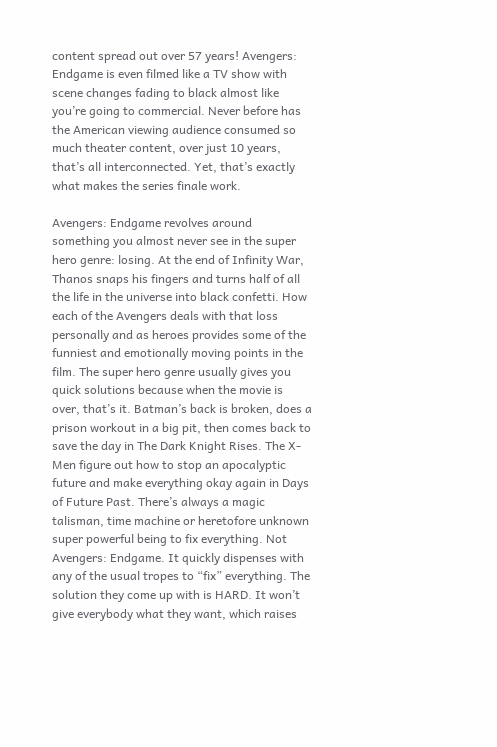content spread out over 57 years! Avengers: Endgame is even filmed like a TV show with scene changes fading to black almost like you’re going to commercial. Never before has the American viewing audience consumed so much theater content, over just 10 years, that’s all interconnected. Yet, that’s exactly what makes the series finale work.

Avengers: Endgame revolves around something you almost never see in the super hero genre: losing. At the end of Infinity War, Thanos snaps his fingers and turns half of all the life in the universe into black confetti. How each of the Avengers deals with that loss personally and as heroes provides some of the funniest and emotionally moving points in the film. The super hero genre usually gives you quick solutions because when the movie is over, that’s it. Batman’s back is broken, does a prison workout in a big pit, then comes back to save the day in The Dark Knight Rises. The X-Men figure out how to stop an apocalyptic future and make everything okay again in Days of Future Past. There’s always a magic talisman, time machine or heretofore unknown super powerful being to fix everything. Not Avengers: Endgame. It quickly dispenses with any of the usual tropes to “fix” everything. The solution they come up with is HARD. It won’t give everybody what they want, which raises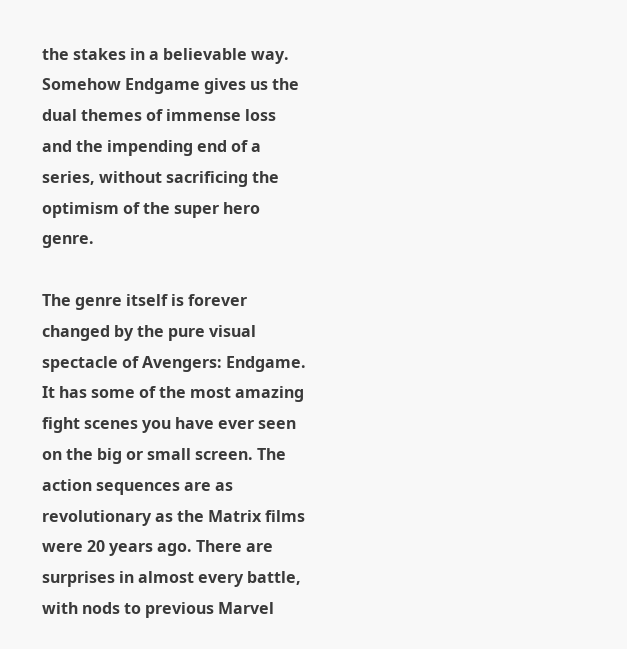the stakes in a believable way. Somehow Endgame gives us the dual themes of immense loss and the impending end of a series, without sacrificing the optimism of the super hero genre.

The genre itself is forever changed by the pure visual spectacle of Avengers: Endgame. It has some of the most amazing fight scenes you have ever seen on the big or small screen. The action sequences are as revolutionary as the Matrix films were 20 years ago. There are surprises in almost every battle, with nods to previous Marvel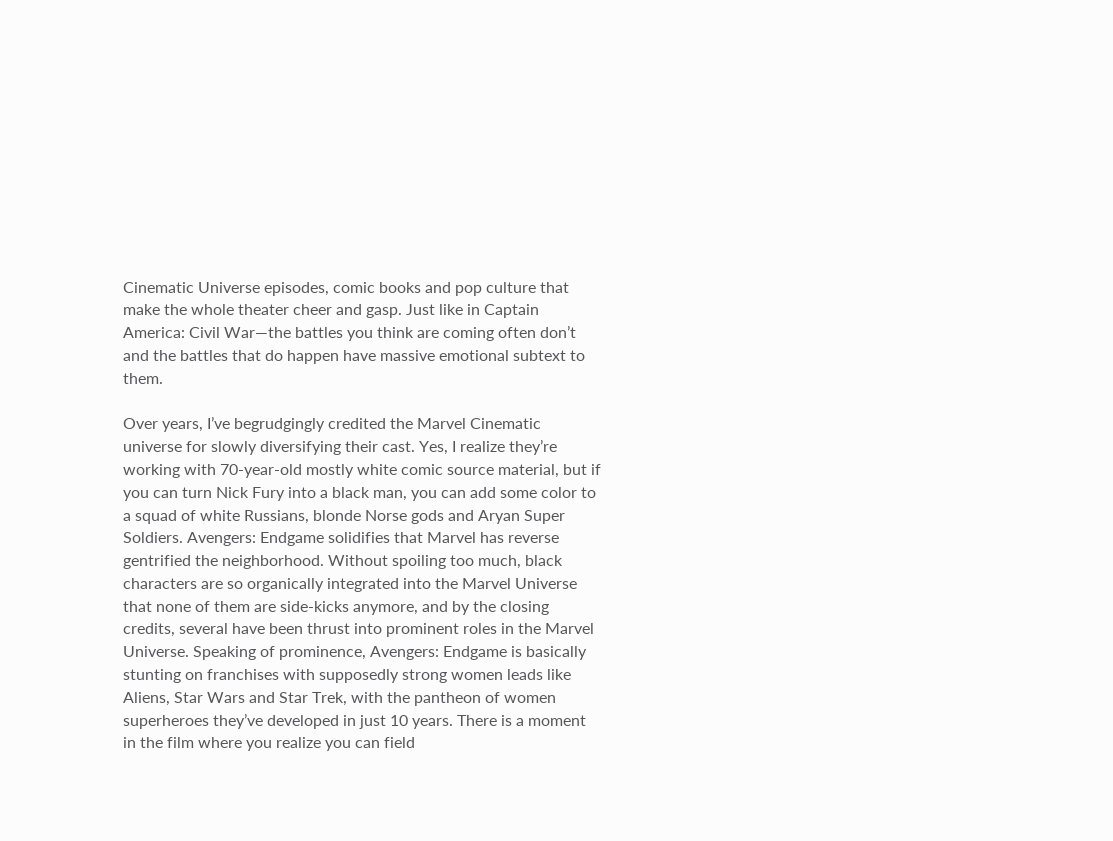Cinematic Universe episodes, comic books and pop culture that make the whole theater cheer and gasp. Just like in Captain America: Civil War—the battles you think are coming often don’t and the battles that do happen have massive emotional subtext to them.

Over years, I’ve begrudgingly credited the Marvel Cinematic universe for slowly diversifying their cast. Yes, I realize they’re working with 70-year-old mostly white comic source material, but if you can turn Nick Fury into a black man, you can add some color to a squad of white Russians, blonde Norse gods and Aryan Super Soldiers. Avengers: Endgame solidifies that Marvel has reverse gentrified the neighborhood. Without spoiling too much, black characters are so organically integrated into the Marvel Universe that none of them are side-kicks anymore, and by the closing credits, several have been thrust into prominent roles in the Marvel Universe. Speaking of prominence, Avengers: Endgame is basically stunting on franchises with supposedly strong women leads like Aliens, Star Wars and Star Trek, with the pantheon of women superheroes they’ve developed in just 10 years. There is a moment in the film where you realize you can field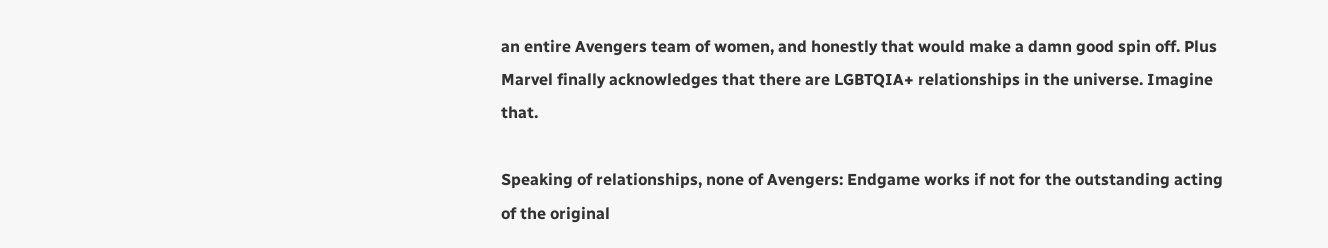an entire Avengers team of women, and honestly that would make a damn good spin off. Plus Marvel finally acknowledges that there are LGBTQIA+ relationships in the universe. Imagine that.

Speaking of relationships, none of Avengers: Endgame works if not for the outstanding acting of the original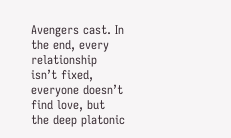Avengers cast. In the end, every relationship isn’t fixed, everyone doesn’t find love, but the deep platonic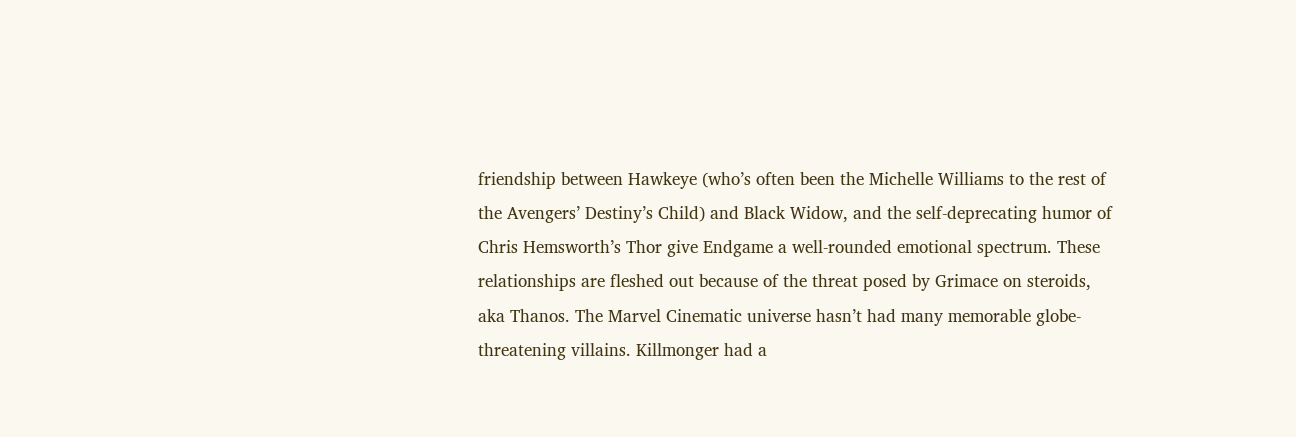friendship between Hawkeye (who’s often been the Michelle Williams to the rest of the Avengers’ Destiny’s Child) and Black Widow, and the self-deprecating humor of Chris Hemsworth’s Thor give Endgame a well-rounded emotional spectrum. These relationships are fleshed out because of the threat posed by Grimace on steroids, aka Thanos. The Marvel Cinematic universe hasn’t had many memorable globe-threatening villains. Killmonger had a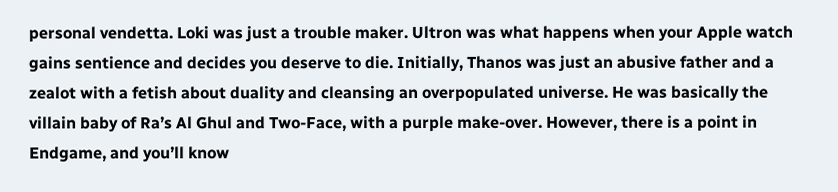personal vendetta. Loki was just a trouble maker. Ultron was what happens when your Apple watch gains sentience and decides you deserve to die. Initially, Thanos was just an abusive father and a zealot with a fetish about duality and cleansing an overpopulated universe. He was basically the villain baby of Ra’s Al Ghul and Two-Face, with a purple make-over. However, there is a point in Endgame, and you’ll know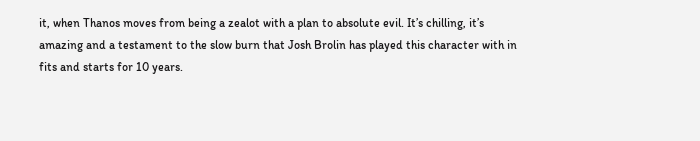it, when Thanos moves from being a zealot with a plan to absolute evil. It’s chilling, it’s amazing and a testament to the slow burn that Josh Brolin has played this character with in fits and starts for 10 years.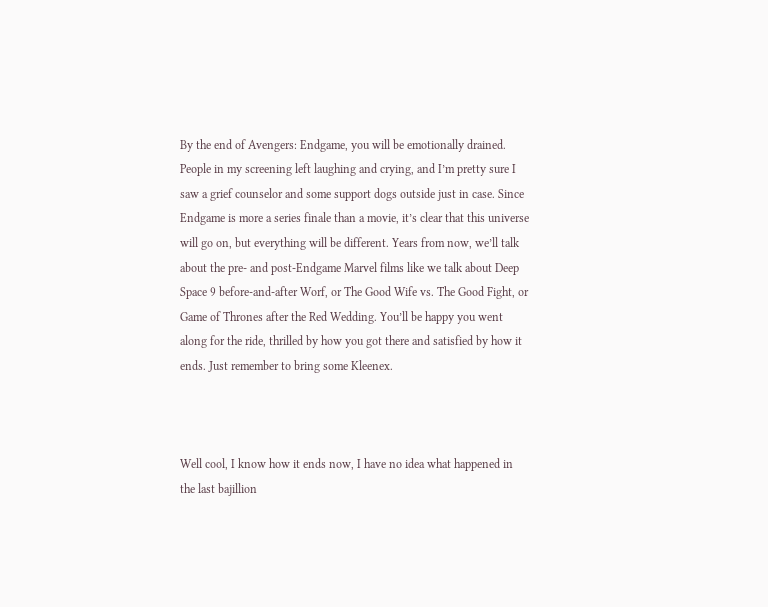By the end of Avengers: Endgame, you will be emotionally drained. People in my screening left laughing and crying, and I’m pretty sure I saw a grief counselor and some support dogs outside just in case. Since Endgame is more a series finale than a movie, it’s clear that this universe will go on, but everything will be different. Years from now, we’ll talk about the pre- and post-Endgame Marvel films like we talk about Deep Space 9 before-and-after Worf, or The Good Wife vs. The Good Fight, or Game of Thrones after the Red Wedding. You’ll be happy you went along for the ride, thrilled by how you got there and satisfied by how it ends. Just remember to bring some Kleenex.



Well cool, I know how it ends now, I have no idea what happened in the last bajillion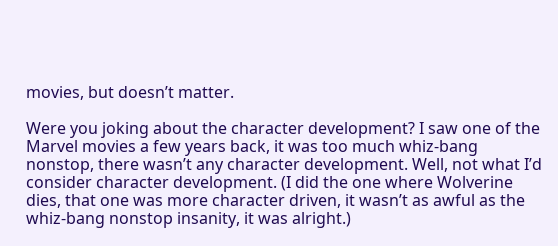movies, but doesn’t matter.

Were you joking about the character development? I saw one of the Marvel movies a few years back, it was too much whiz-bang nonstop, there wasn’t any character development. Well, not what I’d consider character development. (I did the one where Wolverine dies, that one was more character driven, it wasn’t as awful as the whiz-bang nonstop insanity, it was alright.)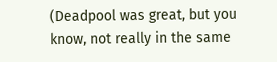(Deadpool was great, but you know, not really in the same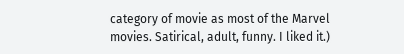category of movie as most of the Marvel movies. Satirical, adult, funny. I liked it.)